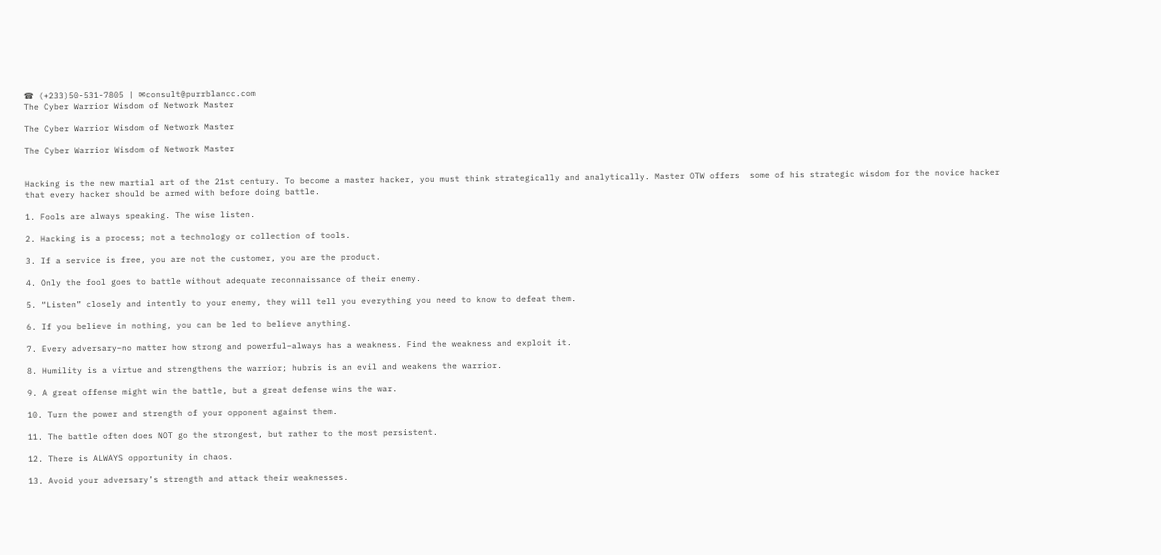☎ (+233)50-531-7805 | ✉consult@purrblancc.com
The Cyber Warrior Wisdom of Network Master

The Cyber Warrior Wisdom of Network Master

The Cyber Warrior Wisdom of Network Master


Hacking is the new martial art of the 21st century. To become a master hacker, you must think strategically and analytically. Master OTW offers  some of his strategic wisdom for the novice hacker that every hacker should be armed with before doing battle.

1. Fools are always speaking. The wise listen.

2. Hacking is a process; not a technology or collection of tools.

3. If a service is free, you are not the customer, you are the product.

4. Only the fool goes to battle without adequate reconnaissance of their enemy.

5. “Listen” closely and intently to your enemy, they will tell you everything you need to know to defeat them.

6. If you believe in nothing, you can be led to believe anything.

7. Every adversary–no matter how strong and powerful–always has a weakness. Find the weakness and exploit it.

8. Humility is a virtue and strengthens the warrior; hubris is an evil and weakens the warrior.

9. A great offense might win the battle, but a great defense wins the war.

10. Turn the power and strength of your opponent against them.

11. The battle often does NOT go the strongest, but rather to the most persistent.

12. There is ALWAYS opportunity in chaos.

13. Avoid your adversary’s strength and attack their weaknesses.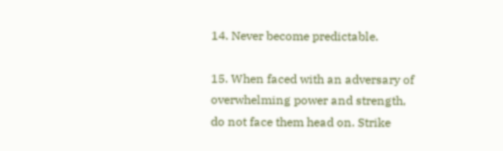14. Never become predictable.

15. When faced with an adversary of overwhelming power and strength, do not face them head on. Strike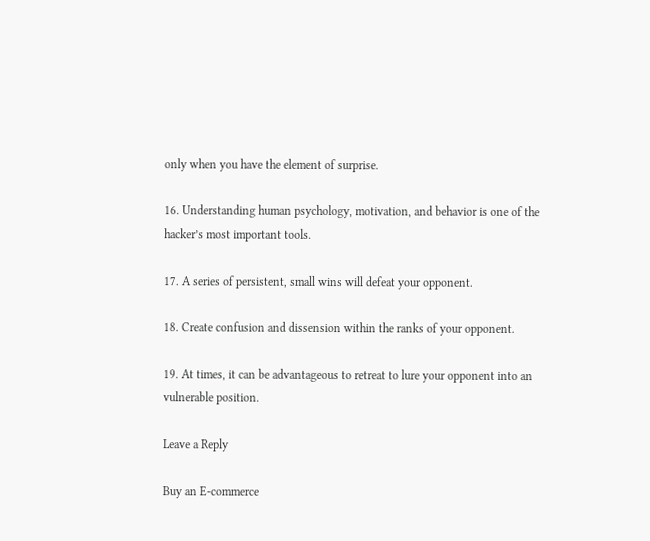only when you have the element of surprise.

16. Understanding human psychology, motivation, and behavior is one of the hacker’s most important tools.

17. A series of persistent, small wins will defeat your opponent.

18. Create confusion and dissension within the ranks of your opponent.

19. At times, it can be advantageous to retreat to lure your opponent into an vulnerable position.

Leave a Reply

Buy an E-commerce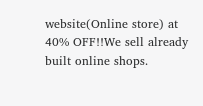website(Online store) at 40% OFF!!We sell already built online shops.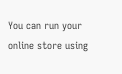You can run your online store using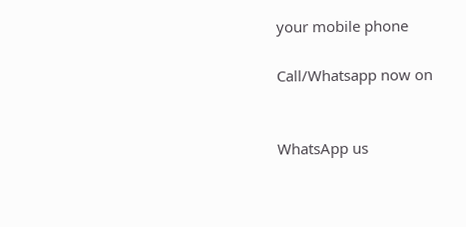your mobile phone

Call/Whatsapp now on


WhatsApp us